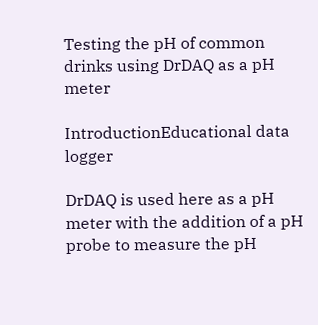Testing the pH of common drinks using DrDAQ as a pH meter

IntroductionEducational data logger

DrDAQ is used here as a pH meter with the addition of a pH probe to measure the pH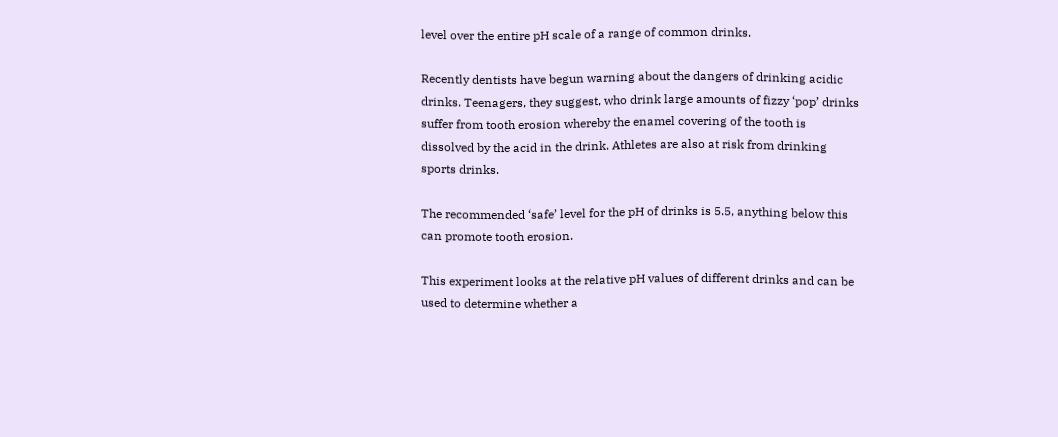level over the entire pH scale of a range of common drinks.

Recently dentists have begun warning about the dangers of drinking acidic drinks. Teenagers, they suggest, who drink large amounts of fizzy ‘pop’ drinks suffer from tooth erosion whereby the enamel covering of the tooth is dissolved by the acid in the drink. Athletes are also at risk from drinking sports drinks.

The recommended ‘safe’ level for the pH of drinks is 5.5, anything below this can promote tooth erosion.

This experiment looks at the relative pH values of different drinks and can be used to determine whether a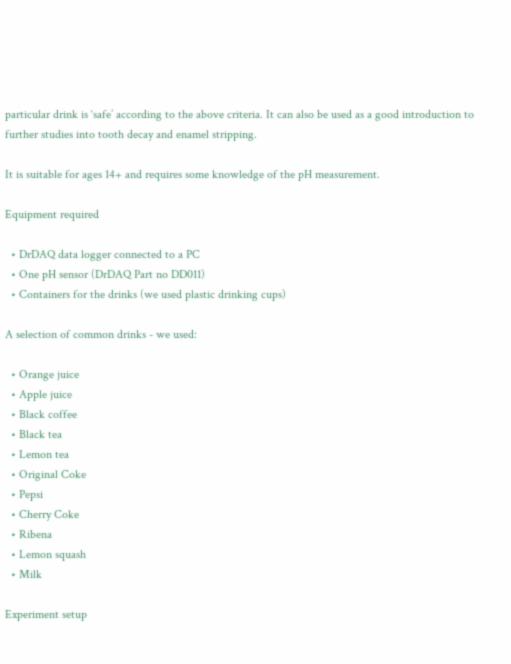particular drink is ‘safe’ according to the above criteria. It can also be used as a good introduction to further studies into tooth decay and enamel stripping.

It is suitable for ages 14+ and requires some knowledge of the pH measurement.

Equipment required

  • DrDAQ data logger connected to a PC
  • One pH sensor (DrDAQ Part no DD011)
  • Containers for the drinks (we used plastic drinking cups)

A selection of common drinks - we used:

  • Orange juice
  • Apple juice
  • Black coffee
  • Black tea
  • Lemon tea
  • Original Coke
  • Pepsi
  • Cherry Coke
  • Ribena
  • Lemon squash
  • Milk

Experiment setup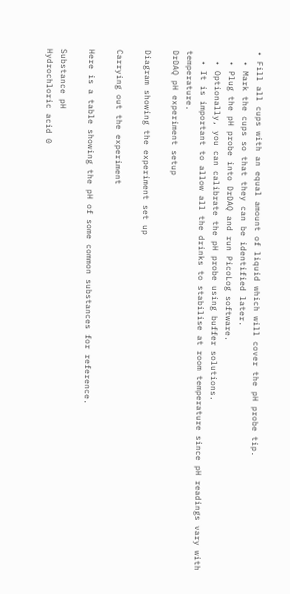• Fill all cups with an equal amount of liquid which will cover the pH probe tip.
  • Mark the cups so that they can be identified later.
  • Plug the pH probe into DrDAQ and run PicoLog software.
  • Optionally, you can calibrate the pH probe using buffer solutions.
  • It is important to allow all the drinks to stabilise at room temperature since pH readings vary with temperature.
DrDAQ pH experiment setup

Diagram showing the experiment set up

Carrying out the experiment

Here is a table showing the pH of some common substances for reference.

Substance pH
Hydrochloric acid 0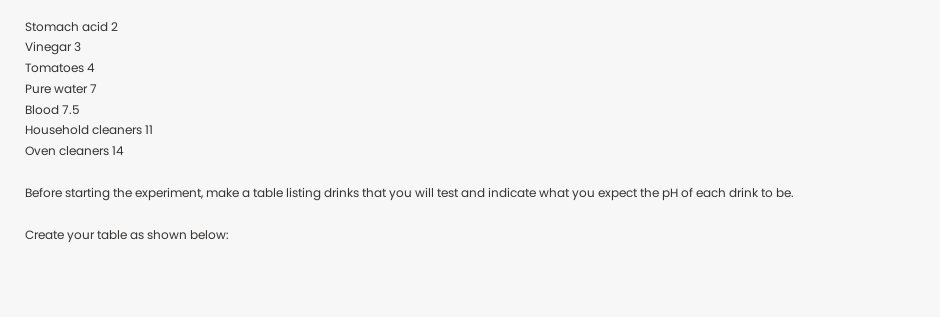Stomach acid 2
Vinegar 3
Tomatoes 4
Pure water 7
Blood 7.5
Household cleaners 11
Oven cleaners 14

Before starting the experiment, make a table listing drinks that you will test and indicate what you expect the pH of each drink to be.

Create your table as shown below: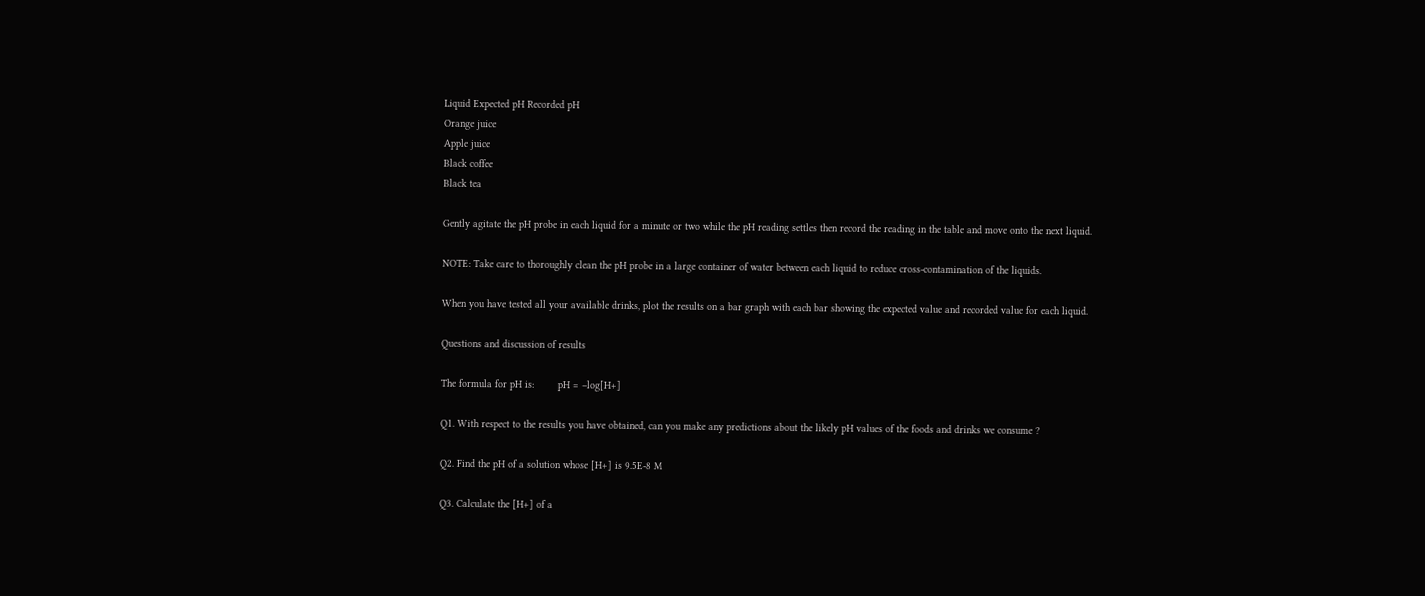Liquid Expected pH Recorded pH
Orange juice
Apple juice
Black coffee
Black tea

Gently agitate the pH probe in each liquid for a minute or two while the pH reading settles then record the reading in the table and move onto the next liquid.

NOTE: Take care to thoroughly clean the pH probe in a large container of water between each liquid to reduce cross-contamination of the liquids.

When you have tested all your available drinks, plot the results on a bar graph with each bar showing the expected value and recorded value for each liquid.

Questions and discussion of results

The formula for pH is:        pH = –log[H+]

Q1. With respect to the results you have obtained, can you make any predictions about the likely pH values of the foods and drinks we consume ?

Q2. Find the pH of a solution whose [H+] is 9.5E-8 M

Q3. Calculate the [H+] of a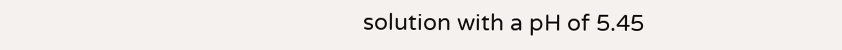solution with a pH of 5.45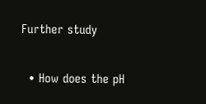Further study

  • How does the pH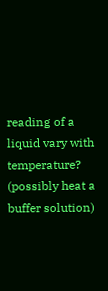reading of a liquid vary with temperature? (possibly heat a buffer solution)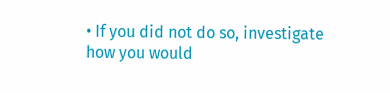• If you did not do so, investigate how you would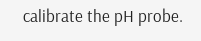calibrate the pH probe.